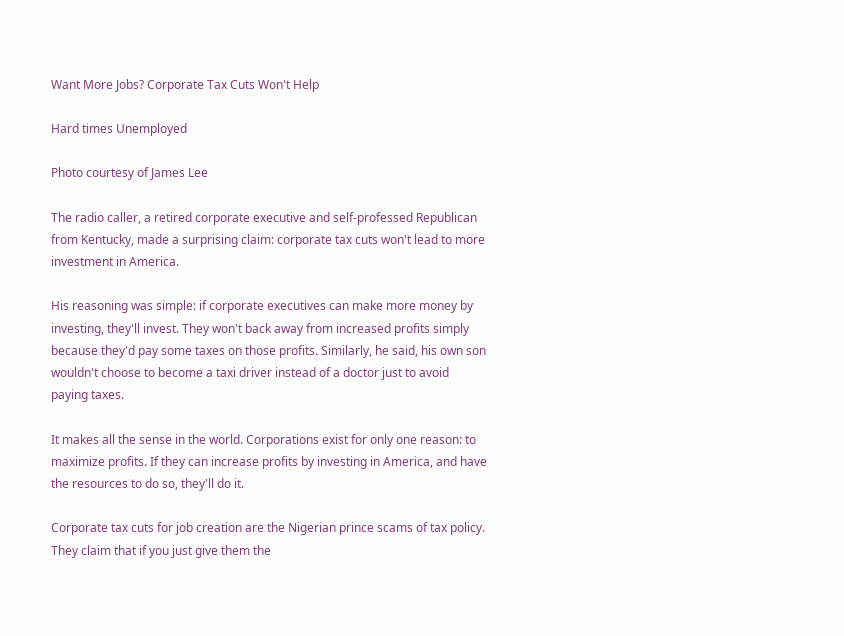Want More Jobs? Corporate Tax Cuts Won't Help

Hard times Unemployed

Photo courtesy of James Lee

The radio caller, a retired corporate executive and self-professed Republican from Kentucky, made a surprising claim: corporate tax cuts won't lead to more investment in America.

His reasoning was simple: if corporate executives can make more money by investing, they'll invest. They won't back away from increased profits simply because they'd pay some taxes on those profits. Similarly, he said, his own son wouldn't choose to become a taxi driver instead of a doctor just to avoid paying taxes.

It makes all the sense in the world. Corporations exist for only one reason: to maximize profits. If they can increase profits by investing in America, and have the resources to do so, they'll do it.

Corporate tax cuts for job creation are the Nigerian prince scams of tax policy. They claim that if you just give them the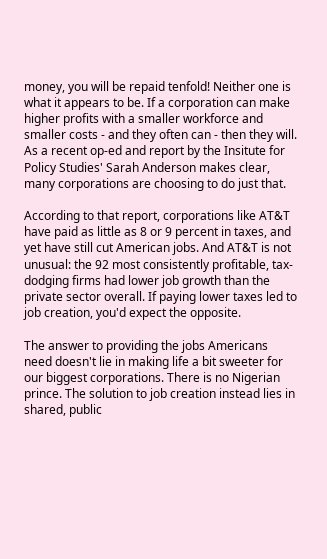money, you will be repaid tenfold! Neither one is what it appears to be. If a corporation can make higher profits with a smaller workforce and smaller costs - and they often can - then they will. As a recent op-ed and report by the Insitute for Policy Studies' Sarah Anderson makes clear, many corporations are choosing to do just that.

According to that report, corporations like AT&T have paid as little as 8 or 9 percent in taxes, and yet have still cut American jobs. And AT&T is not unusual: the 92 most consistently profitable, tax-dodging firms had lower job growth than the private sector overall. If paying lower taxes led to job creation, you'd expect the opposite.

The answer to providing the jobs Americans need doesn't lie in making life a bit sweeter for our biggest corporations. There is no Nigerian prince. The solution to job creation instead lies in shared, public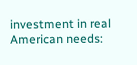investment in real American needs: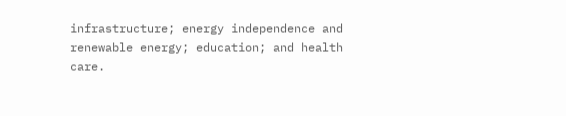infrastructure; energy independence and renewable energy; education; and health care.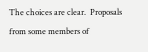The choices are clear.  Proposals from some members of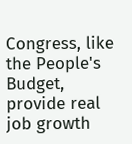Congress, like the People's Budget, provide real job growth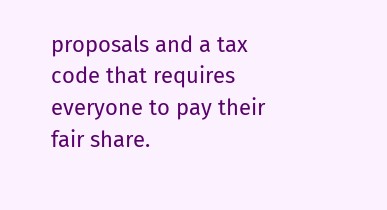proposals and a tax code that requires everyone to pay their fair share.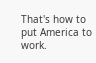That's how to put America to work.